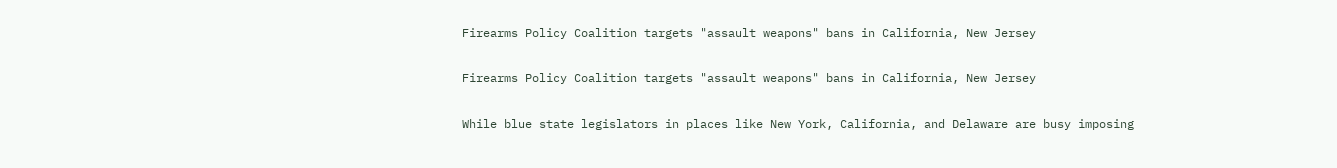Firearms Policy Coalition targets "assault weapons" bans in California, New Jersey

Firearms Policy Coalition targets "assault weapons" bans in California, New Jersey

While blue state legislators in places like New York, California, and Delaware are busy imposing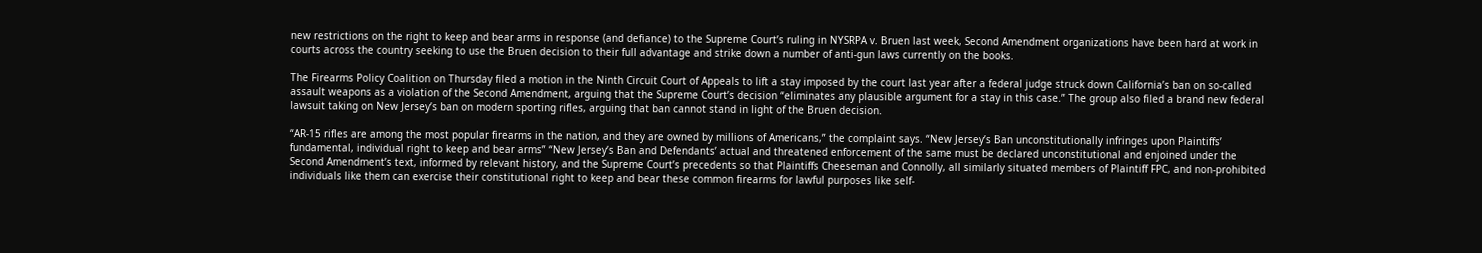new restrictions on the right to keep and bear arms in response (and defiance) to the Supreme Court’s ruling in NYSRPA v. Bruen last week, Second Amendment organizations have been hard at work in courts across the country seeking to use the Bruen decision to their full advantage and strike down a number of anti-gun laws currently on the books.

The Firearms Policy Coalition on Thursday filed a motion in the Ninth Circuit Court of Appeals to lift a stay imposed by the court last year after a federal judge struck down California’s ban on so-called assault weapons as a violation of the Second Amendment, arguing that the Supreme Court’s decision “eliminates any plausible argument for a stay in this case.” The group also filed a brand new federal lawsuit taking on New Jersey’s ban on modern sporting rifles, arguing that ban cannot stand in light of the Bruen decision.

“AR-15 rifles are among the most popular firearms in the nation, and they are owned by millions of Americans,” the complaint says. “New Jersey’s Ban unconstitutionally infringes upon Plaintiffs’ fundamental, individual right to keep and bear arms” “New Jersey’s Ban and Defendants’ actual and threatened enforcement of the same must be declared unconstitutional and enjoined under the Second Amendment’s text, informed by relevant history, and the Supreme Court’s precedents so that Plaintiffs Cheeseman and Connolly, all similarly situated members of Plaintiff FPC, and non-prohibited individuals like them can exercise their constitutional right to keep and bear these common firearms for lawful purposes like self-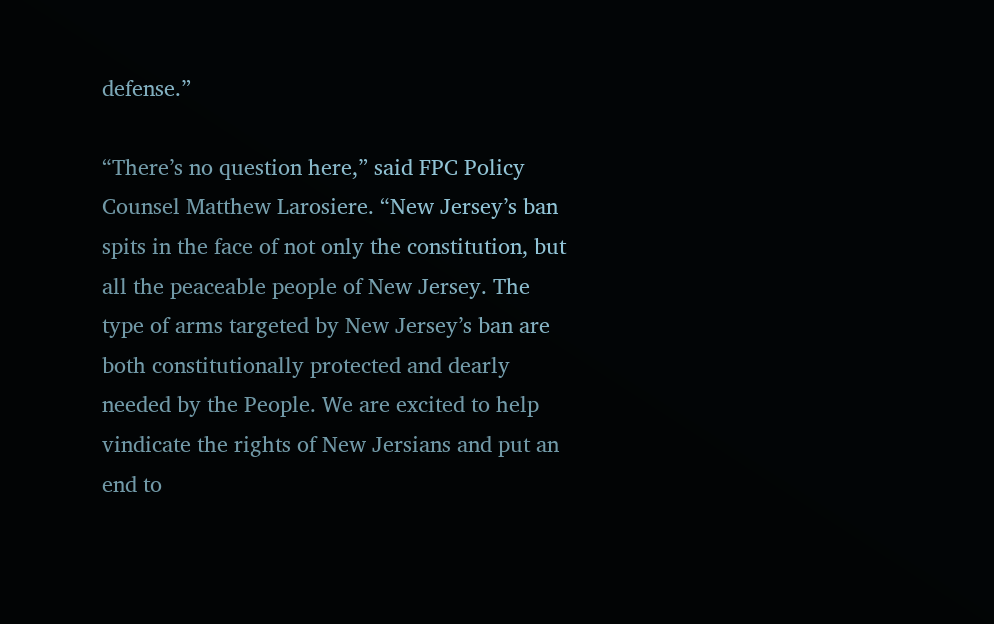defense.”

“There’s no question here,” said FPC Policy Counsel Matthew Larosiere. “New Jersey’s ban spits in the face of not only the constitution, but all the peaceable people of New Jersey. The type of arms targeted by New Jersey’s ban are both constitutionally protected and dearly needed by the People. We are excited to help vindicate the rights of New Jersians and put an end to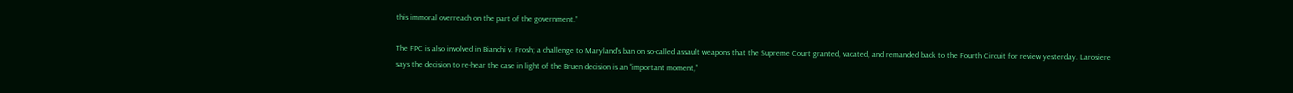this immoral overreach on the part of the government.”

The FPC is also involved in Bianchi v. Frosh; a challenge to Maryland’s ban on so-called assault weapons that the Supreme Court granted, vacated, and remanded back to the Fourth Circuit for review yesterday. Larosiere says the decision to re-hear the case in light of the Bruen decision is an “important moment,”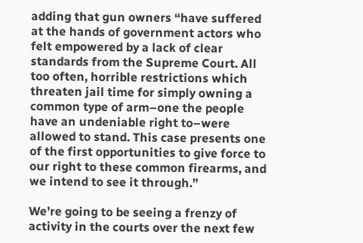adding that gun owners “have suffered at the hands of government actors who felt empowered by a lack of clear standards from the Supreme Court. All too often, horrible restrictions which threaten jail time for simply owning a common type of arm–one the people have an undeniable right to–were allowed to stand. This case presents one of the first opportunities to give force to our right to these common firearms, and we intend to see it through.”

We’re going to be seeing a frenzy of activity in the courts over the next few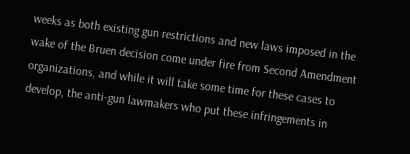weeks as both existing gun restrictions and new laws imposed in the wake of the Bruen decision come under fire from Second Amendment organizations, and while it will take some time for these cases to develop, the anti-gun lawmakers who put these infringements in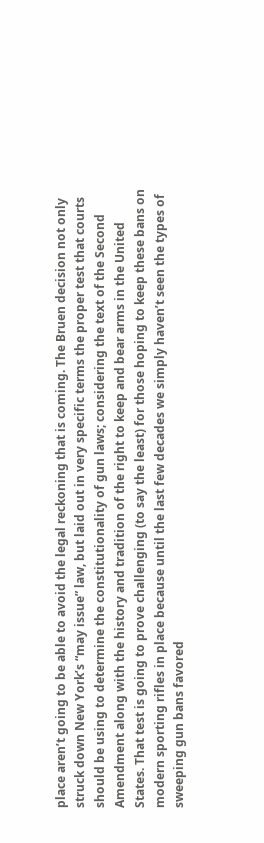place aren’t going to be able to avoid the legal reckoning that is coming. The Bruen decision not only struck down New York’s “may issue” law, but laid out in very specific terms the proper test that courts should be using to determine the constitutionality of gun laws; considering the text of the Second Amendment along with the history and tradition of the right to keep and bear arms in the United States. That test is going to prove challenging (to say the least) for those hoping to keep these bans on modern sporting rifles in place because until the last few decades we simply haven’t seen the types of sweeping gun bans favored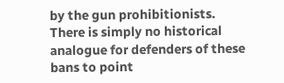by the gun prohibitionists. There is simply no historical analogue for defenders of these bans to point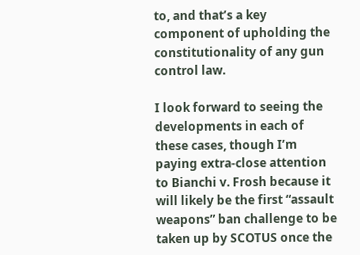to, and that’s a key component of upholding the constitutionality of any gun control law.

I look forward to seeing the developments in each of these cases, though I’m paying extra-close attention to Bianchi v. Frosh because it will likely be the first “assault weapons” ban challenge to be taken up by SCOTUS once the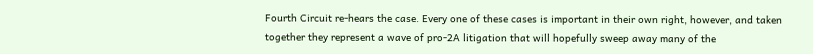Fourth Circuit re-hears the case. Every one of these cases is important in their own right, however, and taken together they represent a wave of pro-2A litigation that will hopefully sweep away many of the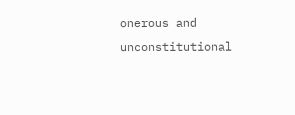onerous and unconstitutional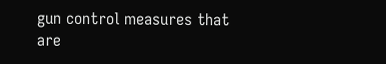gun control measures that are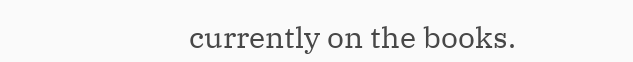currently on the books.